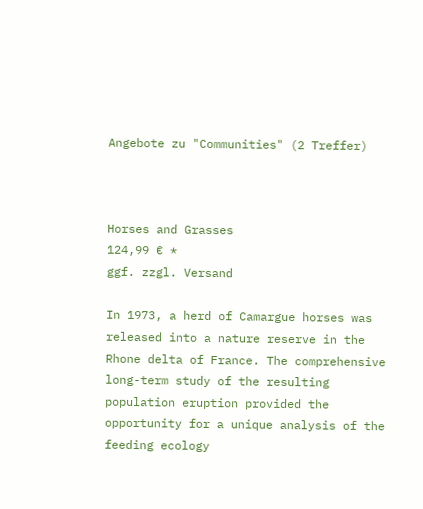Angebote zu "Communities" (2 Treffer)



Horses and Grasses
124,99 € *
ggf. zzgl. Versand

In 1973, a herd of Camargue horses was released into a nature reserve in the Rhone delta of France. The comprehensive long-term study of the resulting population eruption provided the opportunity for a unique analysis of the feeding ecology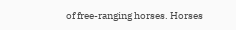of free-ranging horses. Horses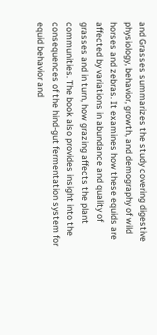and Grasses summarizes the study covering digestive physiology, behavior, growth, and demography of wild horses and zebras. It examines how these equids are affected by variations in abundance and quality of grasses and in turn, how grazing affects the plant communities. The book also provides insight into the consequences of the hind-gut fermentation system for equid behavior and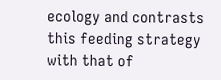ecology and contrasts this feeding strategy with that of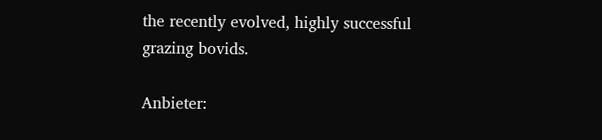the recently evolved, highly successful grazing bovids.

Anbieter: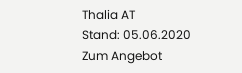Thalia AT
Stand: 05.06.2020
Zum Angebot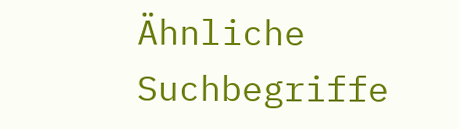Ähnliche Suchbegriffe